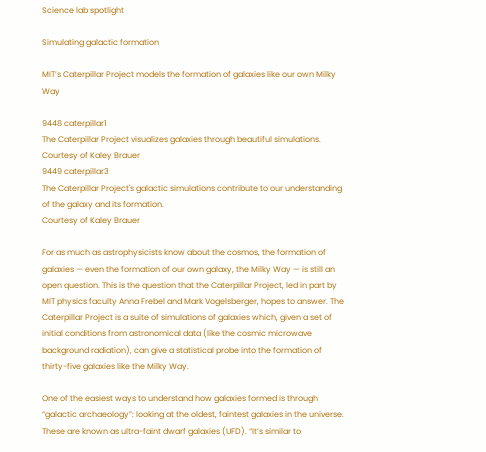Science lab spotlight

Simulating galactic formation

MIT’s Caterpillar Project models the formation of galaxies like our own Milky Way

9448 caterpillar1
The Caterpillar Project visualizes galaxies through beautiful simulations.
Courtesy of Kaley Brauer
9449 caterpillar3
The Caterpillar Project's galactic simulations contribute to our understanding of the galaxy and its formation.
Courtesy of Kaley Brauer

For as much as astrophysicists know about the cosmos, the formation of galaxies — even the formation of our own galaxy, the Milky Way — is still an open question. This is the question that the Caterpillar Project, led in part by MIT physics faculty Anna Frebel and Mark Vogelsberger, hopes to answer. The Caterpillar Project is a suite of simulations of galaxies which, given a set of initial conditions from astronomical data (like the cosmic microwave background radiation), can give a statistical probe into the formation of thirty-five galaxies like the Milky Way.

One of the easiest ways to understand how galaxies formed is through “galactic archaeology”: looking at the oldest, faintest galaxies in the universe. These are known as ultra-faint dwarf galaxies (UFD). “It’s similar to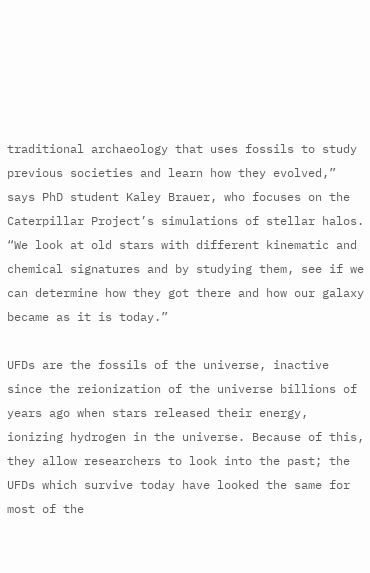traditional archaeology that uses fossils to study previous societies and learn how they evolved,” says PhD student Kaley Brauer, who focuses on the Caterpillar Project’s simulations of stellar halos. “We look at old stars with different kinematic and chemical signatures and by studying them, see if we can determine how they got there and how our galaxy became as it is today.”

UFDs are the fossils of the universe, inactive since the reionization of the universe billions of years ago when stars released their energy, ionizing hydrogen in the universe. Because of this, they allow researchers to look into the past; the UFDs which survive today have looked the same for most of the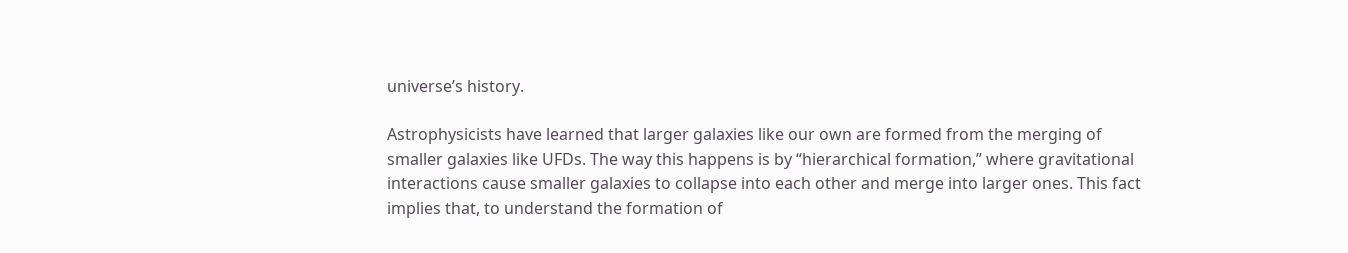universe’s history.

Astrophysicists have learned that larger galaxies like our own are formed from the merging of smaller galaxies like UFDs. The way this happens is by “hierarchical formation,” where gravitational interactions cause smaller galaxies to collapse into each other and merge into larger ones. This fact implies that, to understand the formation of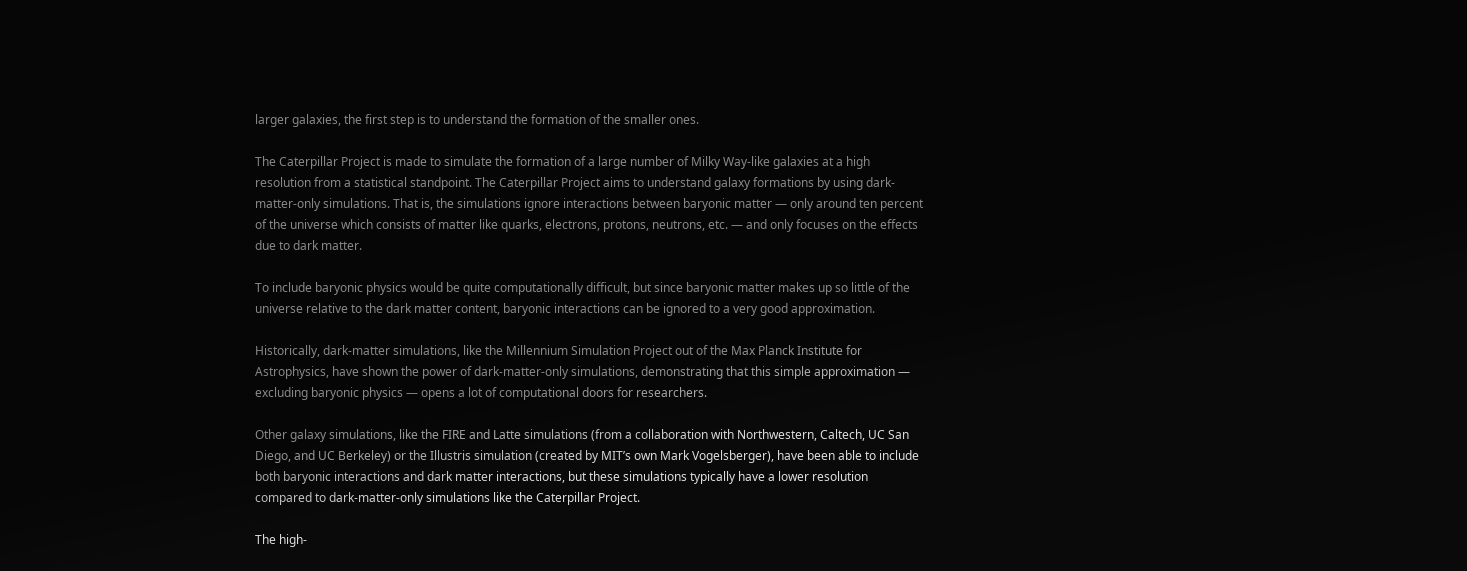larger galaxies, the first step is to understand the formation of the smaller ones.

The Caterpillar Project is made to simulate the formation of a large number of Milky Way-like galaxies at a high resolution from a statistical standpoint. The Caterpillar Project aims to understand galaxy formations by using dark-matter-only simulations. That is, the simulations ignore interactions between baryonic matter — only around ten percent of the universe which consists of matter like quarks, electrons, protons, neutrons, etc. — and only focuses on the effects due to dark matter.

To include baryonic physics would be quite computationally difficult, but since baryonic matter makes up so little of the universe relative to the dark matter content, baryonic interactions can be ignored to a very good approximation.

Historically, dark-matter simulations, like the Millennium Simulation Project out of the Max Planck Institute for Astrophysics, have shown the power of dark-matter-only simulations, demonstrating that this simple approximation — excluding baryonic physics — opens a lot of computational doors for researchers.

Other galaxy simulations, like the FIRE and Latte simulations (from a collaboration with Northwestern, Caltech, UC San Diego, and UC Berkeley) or the Illustris simulation (created by MIT’s own Mark Vogelsberger), have been able to include both baryonic interactions and dark matter interactions, but these simulations typically have a lower resolution compared to dark-matter-only simulations like the Caterpillar Project.

The high-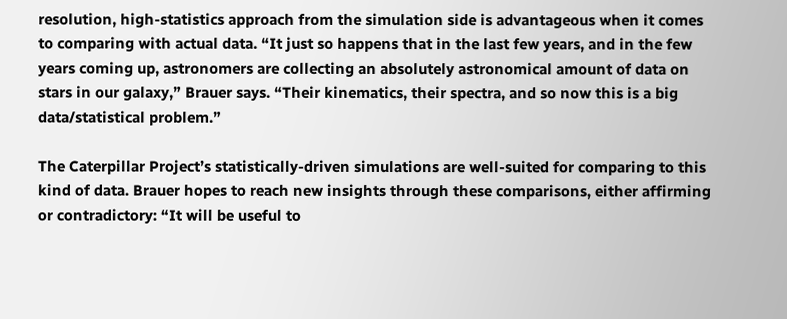resolution, high-statistics approach from the simulation side is advantageous when it comes to comparing with actual data. “It just so happens that in the last few years, and in the few years coming up, astronomers are collecting an absolutely astronomical amount of data on stars in our galaxy,” Brauer says. “Their kinematics, their spectra, and so now this is a big data/statistical problem.”

The Caterpillar Project’s statistically-driven simulations are well-suited for comparing to this kind of data. Brauer hopes to reach new insights through these comparisons, either affirming or contradictory: “It will be useful to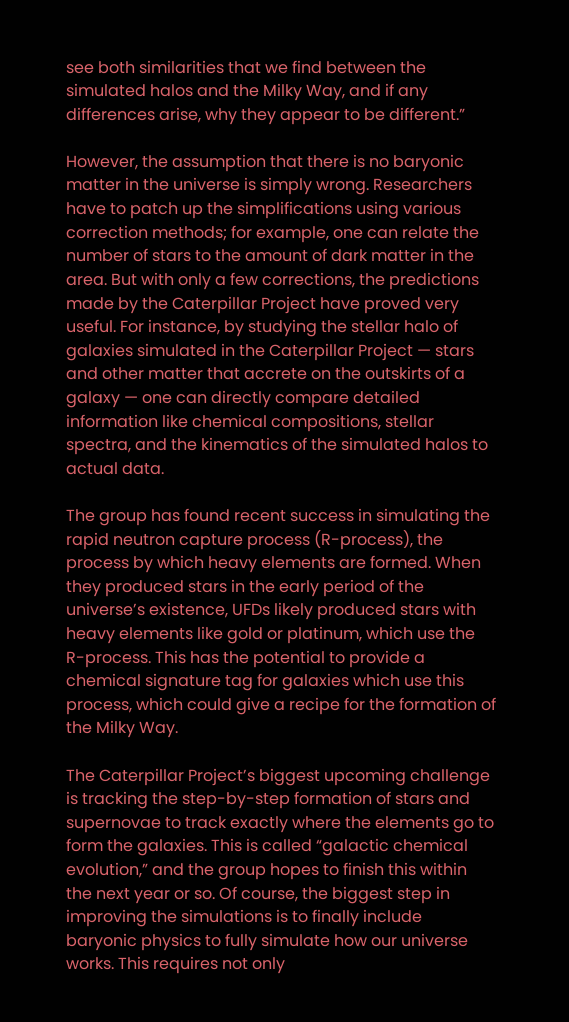see both similarities that we find between the simulated halos and the Milky Way, and if any differences arise, why they appear to be different.”

However, the assumption that there is no baryonic matter in the universe is simply wrong. Researchers have to patch up the simplifications using various correction methods; for example, one can relate the number of stars to the amount of dark matter in the area. But with only a few corrections, the predictions made by the Caterpillar Project have proved very useful. For instance, by studying the stellar halo of galaxies simulated in the Caterpillar Project — stars and other matter that accrete on the outskirts of a galaxy — one can directly compare detailed information like chemical compositions, stellar spectra, and the kinematics of the simulated halos to actual data.

The group has found recent success in simulating the rapid neutron capture process (R-process), the process by which heavy elements are formed. When they produced stars in the early period of the universe’s existence, UFDs likely produced stars with heavy elements like gold or platinum, which use the R-process. This has the potential to provide a chemical signature tag for galaxies which use this process, which could give a recipe for the formation of the Milky Way.

The Caterpillar Project’s biggest upcoming challenge is tracking the step-by-step formation of stars and supernovae to track exactly where the elements go to form the galaxies. This is called “galactic chemical evolution,” and the group hopes to finish this within the next year or so. Of course, the biggest step in improving the simulations is to finally include baryonic physics to fully simulate how our universe works. This requires not only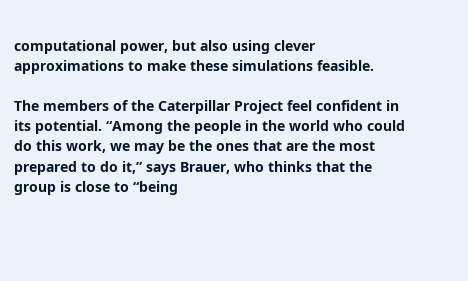computational power, but also using clever approximations to make these simulations feasible.

The members of the Caterpillar Project feel confident in its potential. “Among the people in the world who could do this work, we may be the ones that are the most prepared to do it,” says Brauer, who thinks that the group is close to “being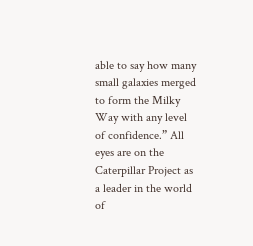able to say how many small galaxies merged to form the Milky Way with any level of confidence.” All eyes are on the Caterpillar Project as a leader in the world of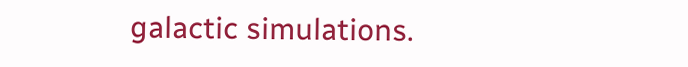galactic simulations.